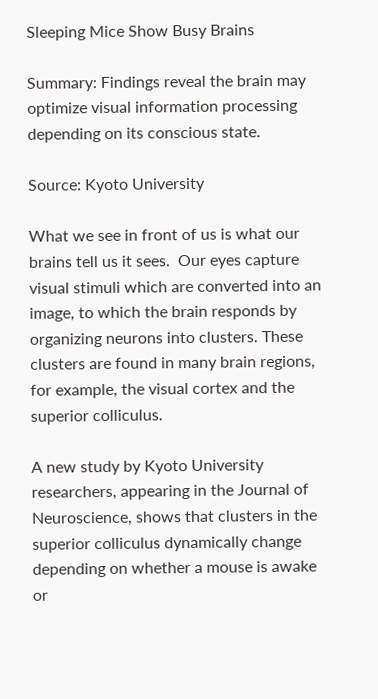Sleeping Mice Show Busy Brains

Summary: Findings reveal the brain may optimize visual information processing depending on its conscious state.

Source: Kyoto University

What we see in front of us is what our brains tell us it sees.  Our eyes capture visual stimuli which are converted into an image, to which the brain responds by organizing neurons into clusters. These clusters are found in many brain regions, for example, the visual cortex and the superior colliculus.

A new study by Kyoto University researchers, appearing in the Journal of Neuroscience, shows that clusters in the superior colliculus dynamically change depending on whether a mouse is awake or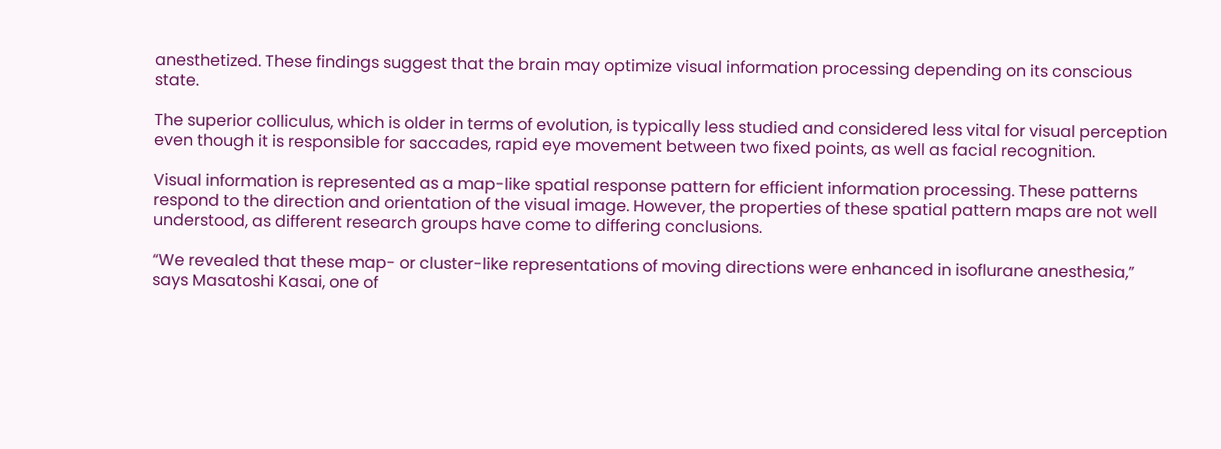anesthetized. These findings suggest that the brain may optimize visual information processing depending on its conscious state.

The superior colliculus, which is older in terms of evolution, is typically less studied and considered less vital for visual perception even though it is responsible for saccades, rapid eye movement between two fixed points, as well as facial recognition.

Visual information is represented as a map-like spatial response pattern for efficient information processing. These patterns respond to the direction and orientation of the visual image. However, the properties of these spatial pattern maps are not well understood, as different research groups have come to differing conclusions.

“We revealed that these map- or cluster-like representations of moving directions were enhanced in isoflurane anesthesia,” says Masatoshi Kasai, one of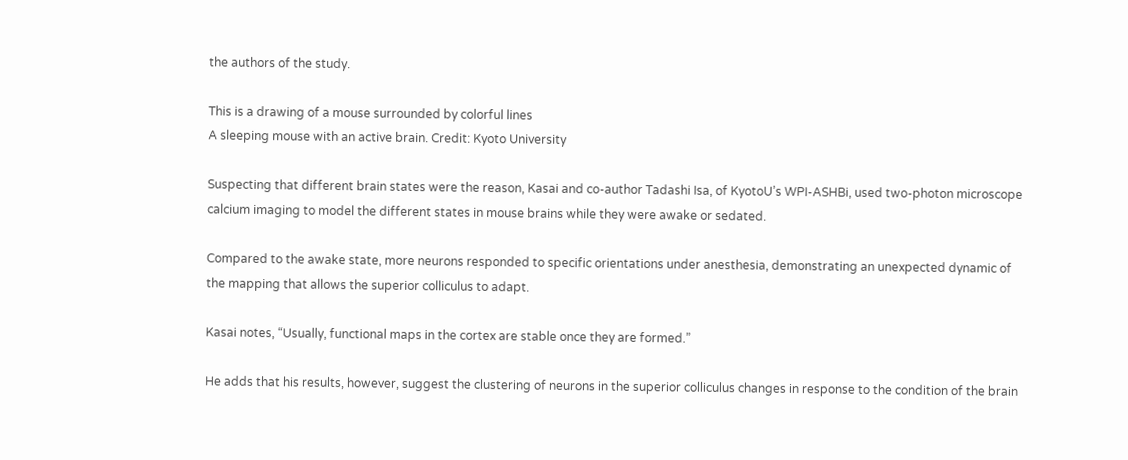the authors of the study.

This is a drawing of a mouse surrounded by colorful lines
A sleeping mouse with an active brain. Credit: Kyoto University

Suspecting that different brain states were the reason, Kasai and co-author Tadashi Isa, of KyotoU’s WPI-ASHBi, used two-photon microscope calcium imaging to model the different states in mouse brains while they were awake or sedated.

Compared to the awake state, more neurons responded to specific orientations under anesthesia, demonstrating an unexpected dynamic of the mapping that allows the superior colliculus to adapt.

Kasai notes, “Usually, functional maps in the cortex are stable once they are formed.”

He adds that his results, however, suggest the clustering of neurons in the superior colliculus changes in response to the condition of the brain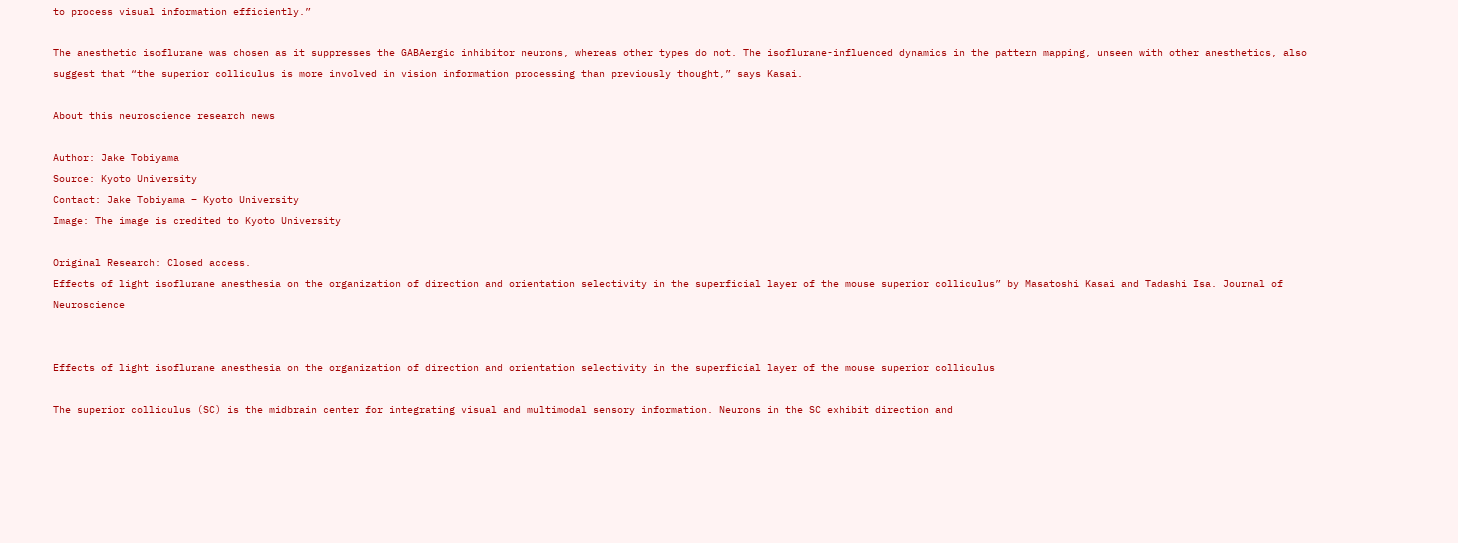to process visual information efficiently.”

The anesthetic isoflurane was chosen as it suppresses the GABAergic inhibitor neurons, whereas other types do not. The isoflurane-influenced dynamics in the pattern mapping, unseen with other anesthetics, also suggest that “the superior colliculus is more involved in vision information processing than previously thought,” says Kasai.

About this neuroscience research news

Author: Jake Tobiyama
Source: Kyoto University
Contact: Jake Tobiyama – Kyoto University
Image: The image is credited to Kyoto University

Original Research: Closed access.
Effects of light isoflurane anesthesia on the organization of direction and orientation selectivity in the superficial layer of the mouse superior colliculus” by Masatoshi Kasai and Tadashi Isa. Journal of Neuroscience


Effects of light isoflurane anesthesia on the organization of direction and orientation selectivity in the superficial layer of the mouse superior colliculus

The superior colliculus (SC) is the midbrain center for integrating visual and multimodal sensory information. Neurons in the SC exhibit direction and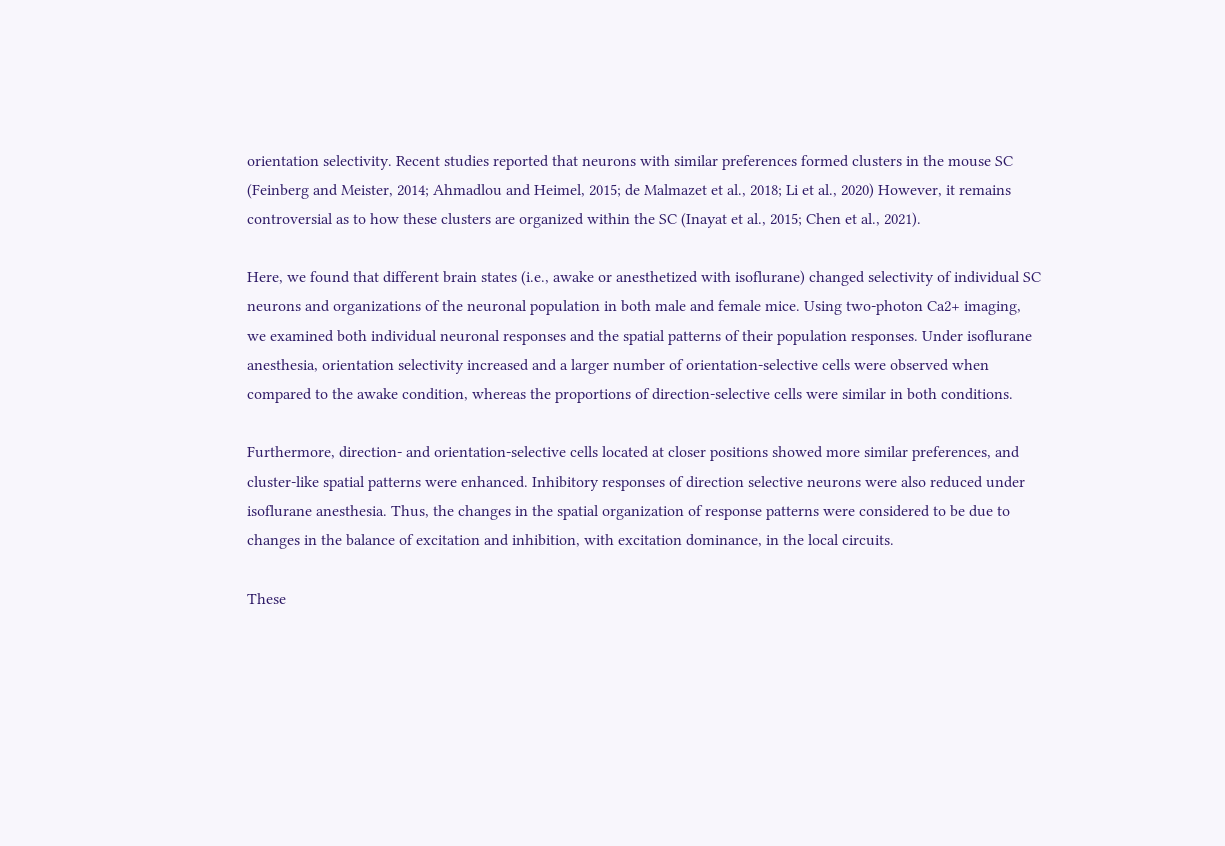orientation selectivity. Recent studies reported that neurons with similar preferences formed clusters in the mouse SC (Feinberg and Meister, 2014; Ahmadlou and Heimel, 2015; de Malmazet et al., 2018; Li et al., 2020) However, it remains controversial as to how these clusters are organized within the SC (Inayat et al., 2015; Chen et al., 2021).

Here, we found that different brain states (i.e., awake or anesthetized with isoflurane) changed selectivity of individual SC neurons and organizations of the neuronal population in both male and female mice. Using two-photon Ca2+ imaging, we examined both individual neuronal responses and the spatial patterns of their population responses. Under isoflurane anesthesia, orientation selectivity increased and a larger number of orientation-selective cells were observed when compared to the awake condition, whereas the proportions of direction-selective cells were similar in both conditions.

Furthermore, direction- and orientation-selective cells located at closer positions showed more similar preferences, and cluster-like spatial patterns were enhanced. Inhibitory responses of direction selective neurons were also reduced under isoflurane anesthesia. Thus, the changes in the spatial organization of response patterns were considered to be due to changes in the balance of excitation and inhibition, with excitation dominance, in the local circuits.

These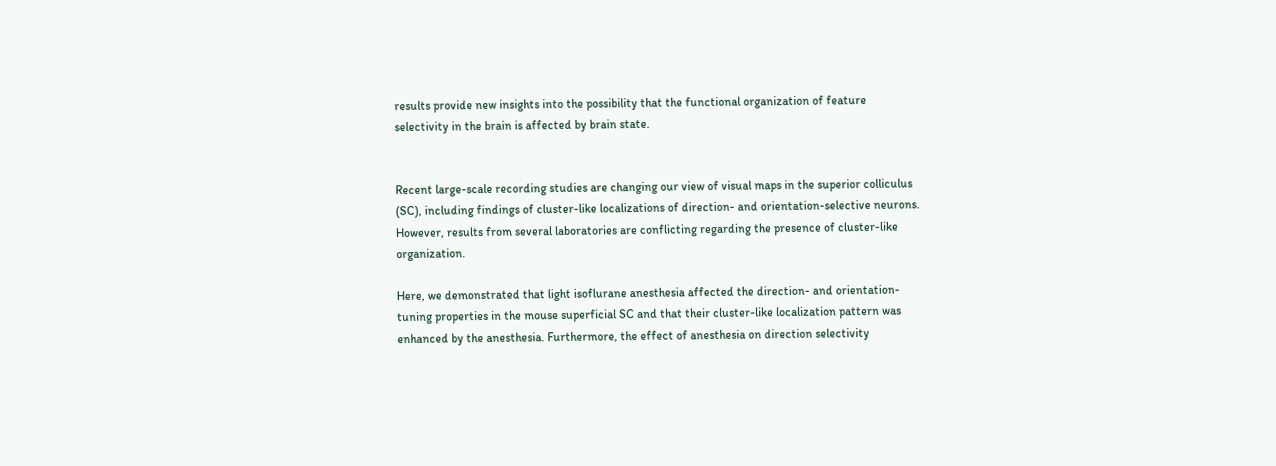results provide new insights into the possibility that the functional organization of feature selectivity in the brain is affected by brain state.


Recent large-scale recording studies are changing our view of visual maps in the superior colliculus (SC), including findings of cluster-like localizations of direction- and orientation-selective neurons. However, results from several laboratories are conflicting regarding the presence of cluster-like organization.

Here, we demonstrated that light isoflurane anesthesia affected the direction- and orientation-tuning properties in the mouse superficial SC and that their cluster-like localization pattern was enhanced by the anesthesia. Furthermore, the effect of anesthesia on direction selectivity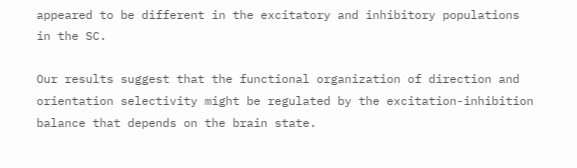appeared to be different in the excitatory and inhibitory populations in the SC.

Our results suggest that the functional organization of direction and orientation selectivity might be regulated by the excitation-inhibition balance that depends on the brain state.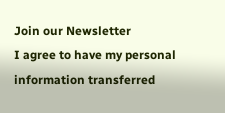Join our Newsletter
I agree to have my personal information transferred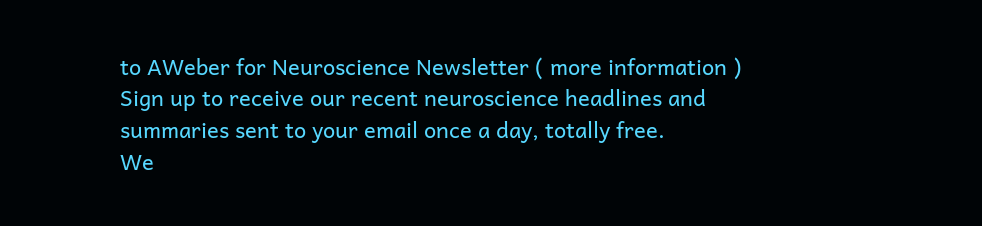to AWeber for Neuroscience Newsletter ( more information )
Sign up to receive our recent neuroscience headlines and summaries sent to your email once a day, totally free.
We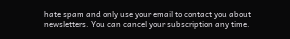hate spam and only use your email to contact you about newsletters. You can cancel your subscription any time.